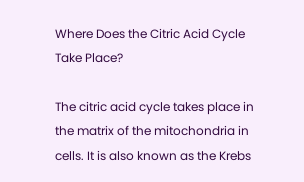Where Does the Citric Acid Cycle Take Place?

The citric acid cycle takes place in the matrix of the mitochondria in cells. It is also known as the Krebs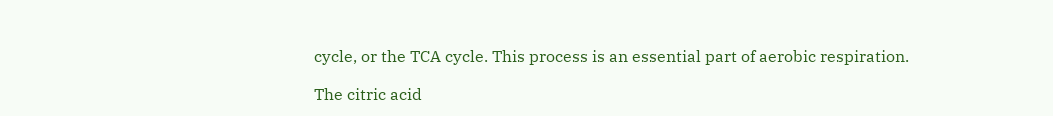cycle, or the TCA cycle. This process is an essential part of aerobic respiration.

The citric acid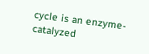cycle is an enzyme-catalyzed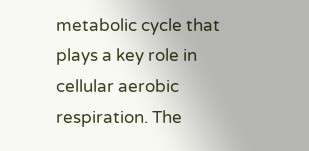metabolic cycle that plays a key role in cellular aerobic respiration. The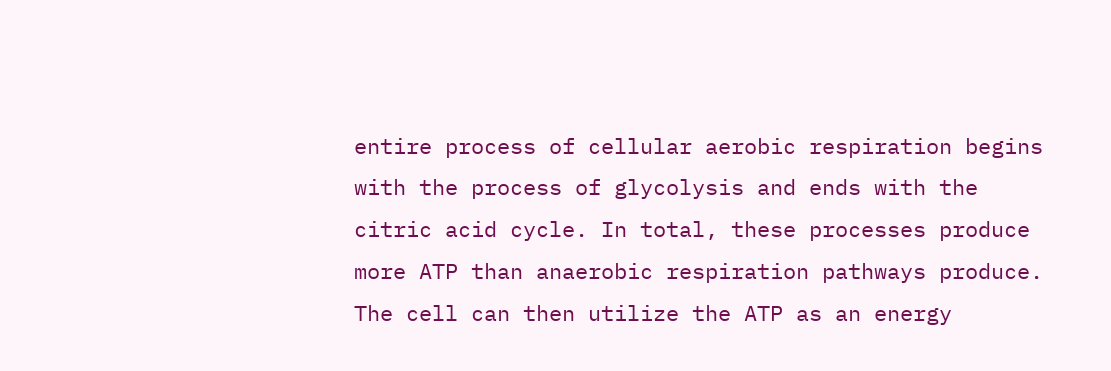entire process of cellular aerobic respiration begins with the process of glycolysis and ends with the citric acid cycle. In total, these processes produce more ATP than anaerobic respiration pathways produce. The cell can then utilize the ATP as an energy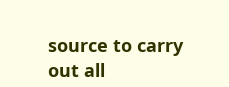source to carry out all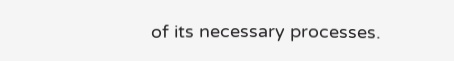of its necessary processes.